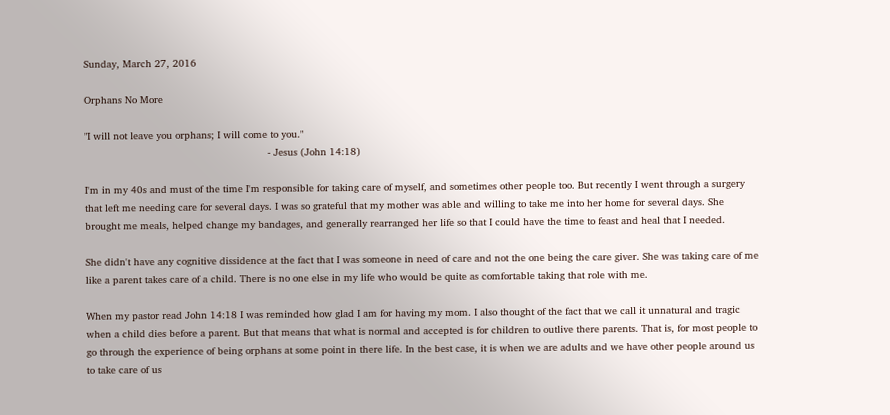Sunday, March 27, 2016

Orphans No More

"I will not leave you orphans; I will come to you."
                                                             - Jesus (John 14:18)

I'm in my 40s and must of the time I'm responsible for taking care of myself, and sometimes other people too. But recently I went through a surgery that left me needing care for several days. I was so grateful that my mother was able and willing to take me into her home for several days. She brought me meals, helped change my bandages, and generally rearranged her life so that I could have the time to feast and heal that I needed.

She didn't have any cognitive dissidence at the fact that I was someone in need of care and not the one being the care giver. She was taking care of me like a parent takes care of a child. There is no one else in my life who would be quite as comfortable taking that role with me.

When my pastor read John 14:18 I was reminded how glad I am for having my mom. I also thought of the fact that we call it unnatural and tragic when a child dies before a parent. But that means that what is normal and accepted is for children to outlive there parents. That is, for most people to go through the experience of being orphans at some point in there life. In the best case, it is when we are adults and we have other people around us to take care of us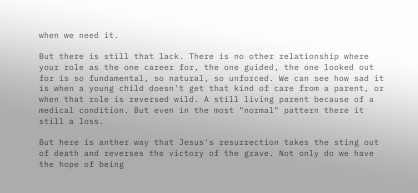when we need it.

But there is still that lack. There is no other relationship where your role as the one career for, the one guided, the one looked out for is so fundamental, so natural, so unforced. We can see how sad it is when a young child doesn't get that kind of care from a parent, or when that role is reversed wild. A still living parent because of a medical condition. But even in the most "normal" pattern there it still a loss.

But here is anther way that Jesus's resurrection takes the sting out of death and reverses the victory of the grave. Not only do we have the hope of being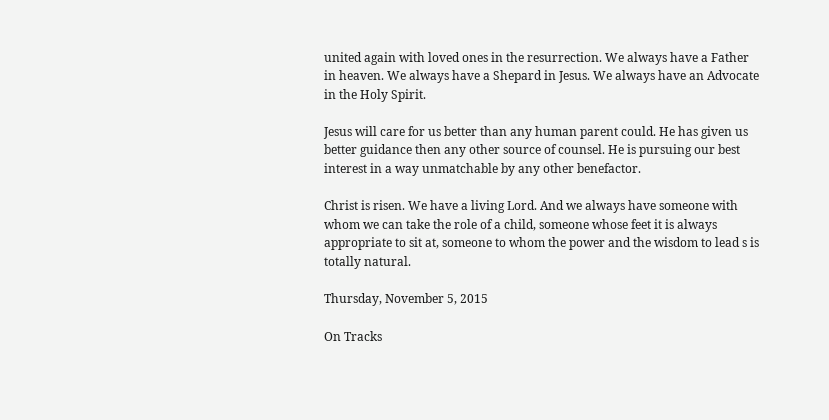united again with loved ones in the resurrection. We always have a Father in heaven. We always have a Shepard in Jesus. We always have an Advocate in the Holy Spirit.

Jesus will care for us better than any human parent could. He has given us better guidance then any other source of counsel. He is pursuing our best interest in a way unmatchable by any other benefactor.

Christ is risen. We have a living Lord. And we always have someone with whom we can take the role of a child, someone whose feet it is always appropriate to sit at, someone to whom the power and the wisdom to lead s is totally natural.

Thursday, November 5, 2015

On Tracks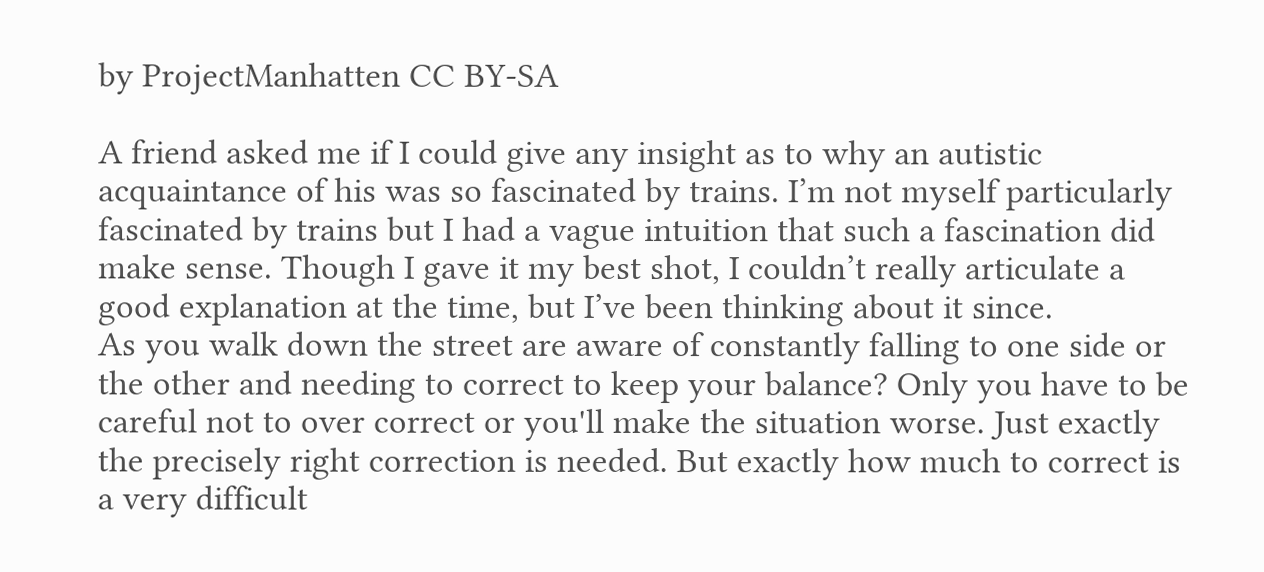by ProjectManhatten CC BY-SA

A friend asked me if I could give any insight as to why an autistic acquaintance of his was so fascinated by trains. I’m not myself particularly fascinated by trains but I had a vague intuition that such a fascination did make sense. Though I gave it my best shot, I couldn’t really articulate a good explanation at the time, but I’ve been thinking about it since.
As you walk down the street are aware of constantly falling to one side or the other and needing to correct to keep your balance? Only you have to be careful not to over correct or you'll make the situation worse. Just exactly the precisely right correction is needed. But exactly how much to correct is a very difficult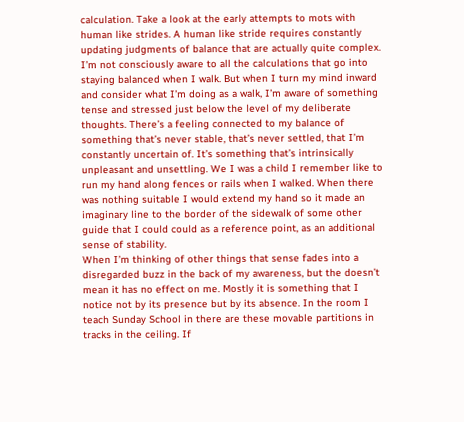calculation. Take a look at the early attempts to mots with human like strides. A human like stride requires constantly updating judgments of balance that are actually quite complex.
I’m not consciously aware to all the calculations that go into staying balanced when I walk. But when I turn my mind inward and consider what I’m doing as a walk, I’m aware of something tense and stressed just below the level of my deliberate thoughts. There’s a feeling connected to my balance of something that’s never stable, that’s never settled, that I’m constantly uncertain of. It’s something that’s intrinsically unpleasant and unsettling. We I was a child I remember like to run my hand along fences or rails when I walked. When there was nothing suitable I would extend my hand so it made an imaginary line to the border of the sidewalk of some other guide that I could could as a reference point, as an additional sense of stability.
When I’m thinking of other things that sense fades into a disregarded buzz in the back of my awareness, but the doesn’t mean it has no effect on me. Mostly it is something that I notice not by its presence but by its absence. In the room I teach Sunday School in there are these movable partitions in tracks in the ceiling. If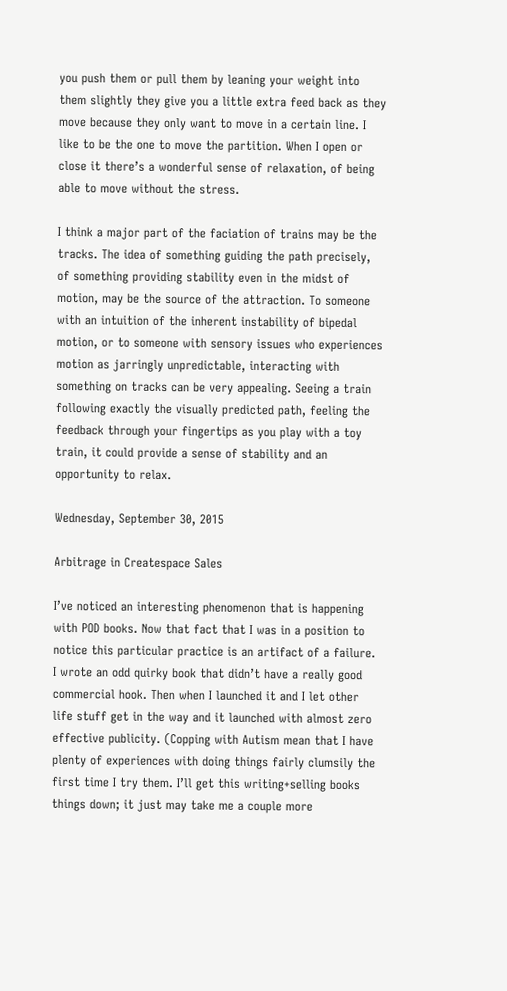you push them or pull them by leaning your weight into them slightly they give you a little extra feed back as they move because they only want to move in a certain line. I like to be the one to move the partition. When I open or close it there’s a wonderful sense of relaxation, of being able to move without the stress.

I think a major part of the faciation of trains may be the tracks. The idea of something guiding the path precisely, of something providing stability even in the midst of motion, may be the source of the attraction. To someone with an intuition of the inherent instability of bipedal motion, or to someone with sensory issues who experiences motion as jarringly unpredictable, interacting with something on tracks can be very appealing. Seeing a train following exactly the visually predicted path, feeling the feedback through your fingertips as you play with a toy train, it could provide a sense of stability and an opportunity to relax.

Wednesday, September 30, 2015

Arbitrage in Createspace Sales

I’ve noticed an interesting phenomenon that is happening with POD books. Now that fact that I was in a position to notice this particular practice is an artifact of a failure. I wrote an odd quirky book that didn’t have a really good commercial hook. Then when I launched it and I let other life stuff get in the way and it launched with almost zero effective publicity. (Copping with Autism mean that I have plenty of experiences with doing things fairly clumsily the first time I try them. I’ll get this writing+selling books things down; it just may take me a couple more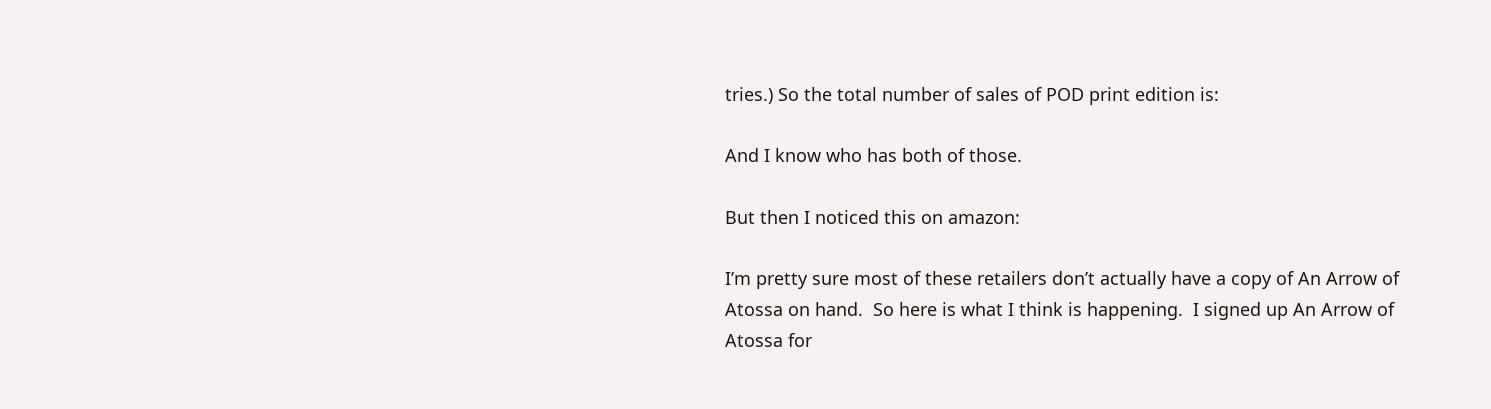tries.) So the total number of sales of POD print edition is:

And I know who has both of those.

But then I noticed this on amazon:

I’m pretty sure most of these retailers don’t actually have a copy of An Arrow of Atossa on hand.  So here is what I think is happening.  I signed up An Arrow of Atossa for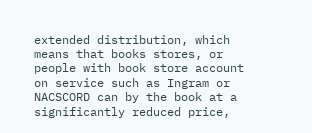extended distribution, which means that books stores, or people with book store account on service such as Ingram or NACSCORD can by the book at a significantly reduced price,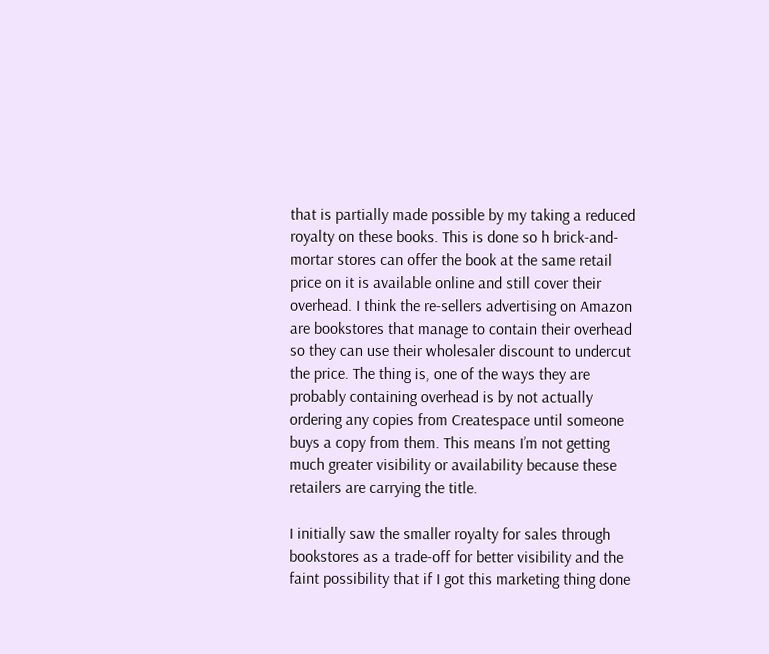that is partially made possible by my taking a reduced royalty on these books. This is done so h brick-and-mortar stores can offer the book at the same retail price on it is available online and still cover their overhead. I think the re-sellers advertising on Amazon are bookstores that manage to contain their overhead so they can use their wholesaler discount to undercut the price. The thing is, one of the ways they are probably containing overhead is by not actually ordering any copies from Createspace until someone buys a copy from them. This means I’m not getting much greater visibility or availability because these retailers are carrying the title.

I initially saw the smaller royalty for sales through bookstores as a trade-off for better visibility and the faint possibility that if I got this marketing thing done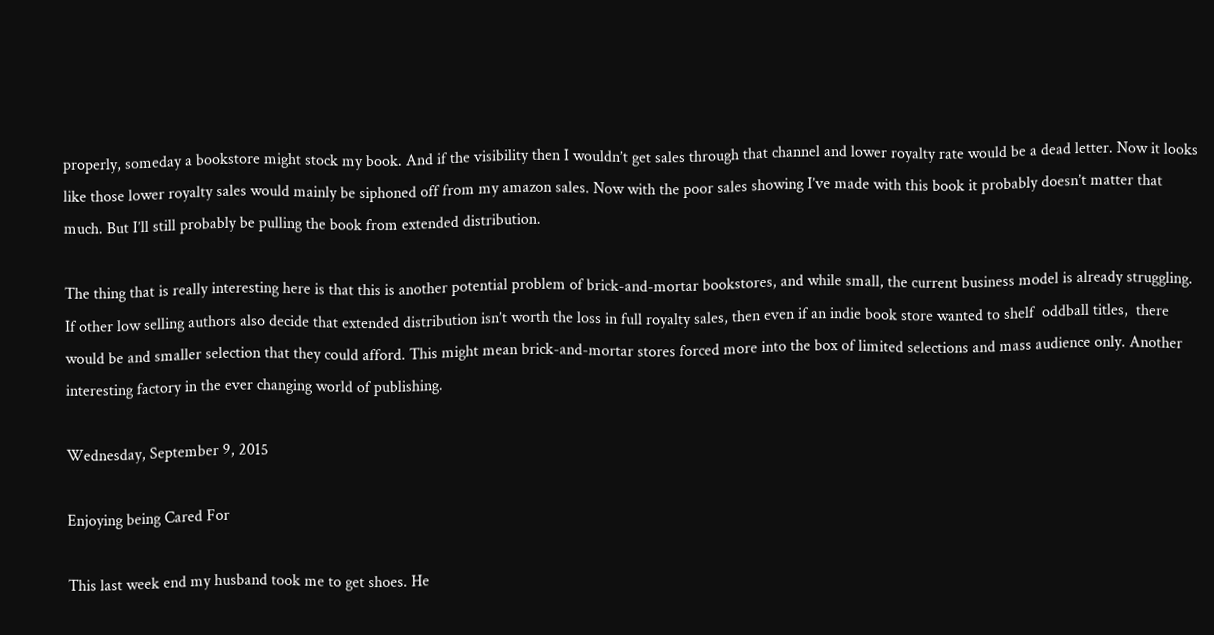properly, someday a bookstore might stock my book. And if the visibility then I wouldn’t get sales through that channel and lower royalty rate would be a dead letter. Now it looks like those lower royalty sales would mainly be siphoned off from my amazon sales. Now with the poor sales showing I’ve made with this book it probably doesn’t matter that much. But I’ll still probably be pulling the book from extended distribution.

The thing that is really interesting here is that this is another potential problem of brick-and-mortar bookstores, and while small, the current business model is already struggling. If other low selling authors also decide that extended distribution isn’t worth the loss in full royalty sales, then even if an indie book store wanted to shelf  oddball titles,  there would be and smaller selection that they could afford. This might mean brick-and-mortar stores forced more into the box of limited selections and mass audience only. Another interesting factory in the ever changing world of publishing.

Wednesday, September 9, 2015

Enjoying being Cared For

This last week end my husband took me to get shoes. He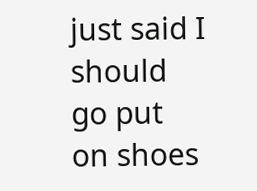just said I should go put on shoes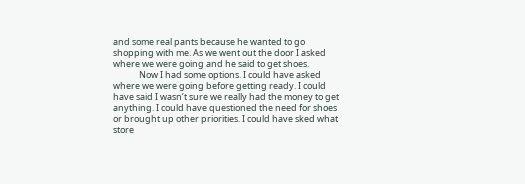and some real pants because he wanted to go shopping with me. As we went out the door I asked where we were going and he said to get shoes.
             Now I had some options. I could have asked where we were going before getting ready. I could have said I wasn’t sure we really had the money to get anything. I could have questioned the need for shoes or brought up other priorities. I could have sked what store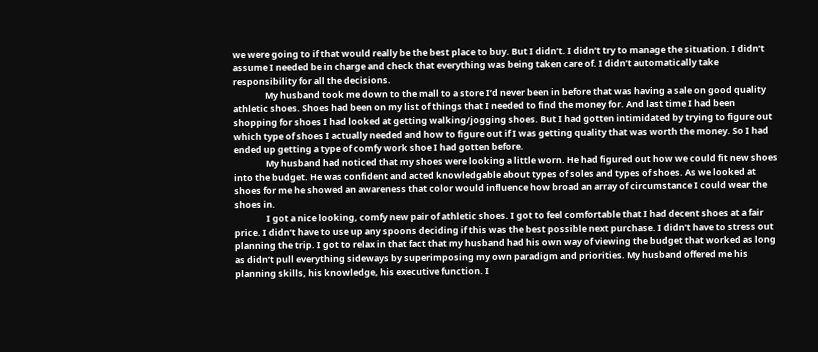we were going to if that would really be the best place to buy. But I didn’t. I didn’t try to manage the situation. I didn’t assume I needed be in charge and check that everything was being taken care of. I didn’t automatically take responsibility for all the decisions.
                My husband took me down to the mall to a store I’d never been in before that was having a sale on good quality athletic shoes. Shoes had been on my list of things that I needed to find the money for. And last time I had been shopping for shoes I had looked at getting walking/jogging shoes. But I had gotten intimidated by trying to figure out which type of shoes I actually needed and how to figure out if I was getting quality that was worth the money. So I had ended up getting a type of comfy work shoe I had gotten before.
                My husband had noticed that my shoes were looking a little worn. He had figured out how we could fit new shoes into the budget. He was confident and acted knowledgable about types of soles and types of shoes. As we looked at shoes for me he showed an awareness that color would influence how broad an array of circumstance I could wear the shoes in.
                I got a nice looking, comfy new pair of athletic shoes. I got to feel comfortable that I had decent shoes at a fair price. I didn’t have to use up any spoons deciding if this was the best possible next purchase. I didn’t have to stress out planning the trip. I got to relax in that fact that my husband had his own way of viewing the budget that worked as long as didn’t pull everything sideways by superimposing my own paradigm and priorities. My husband offered me his planning skills, his knowledge, his executive function. I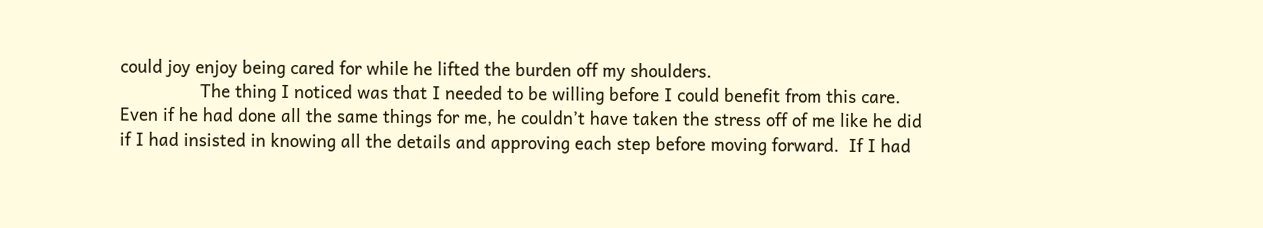could joy enjoy being cared for while he lifted the burden off my shoulders.
                The thing I noticed was that I needed to be willing before I could benefit from this care. Even if he had done all the same things for me, he couldn’t have taken the stress off of me like he did if I had insisted in knowing all the details and approving each step before moving forward.  If I had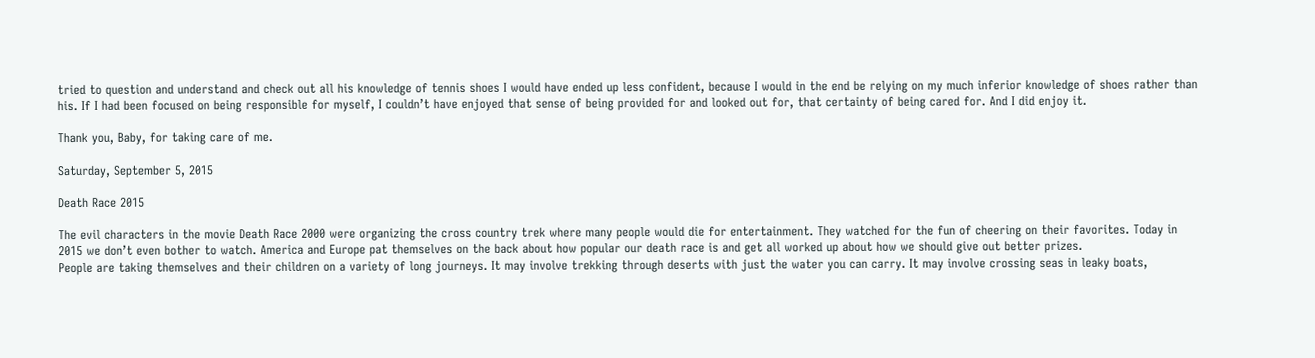tried to question and understand and check out all his knowledge of tennis shoes I would have ended up less confident, because I would in the end be relying on my much inferior knowledge of shoes rather than his. If I had been focused on being responsible for myself, I couldn’t have enjoyed that sense of being provided for and looked out for, that certainty of being cared for. And I did enjoy it.

Thank you, Baby, for taking care of me.

Saturday, September 5, 2015

Death Race 2015

The evil characters in the movie Death Race 2000 were organizing the cross country trek where many people would die for entertainment. They watched for the fun of cheering on their favorites. Today in 2015 we don’t even bother to watch. America and Europe pat themselves on the back about how popular our death race is and get all worked up about how we should give out better prizes.
People are taking themselves and their children on a variety of long journeys. It may involve trekking through deserts with just the water you can carry. It may involve crossing seas in leaky boats,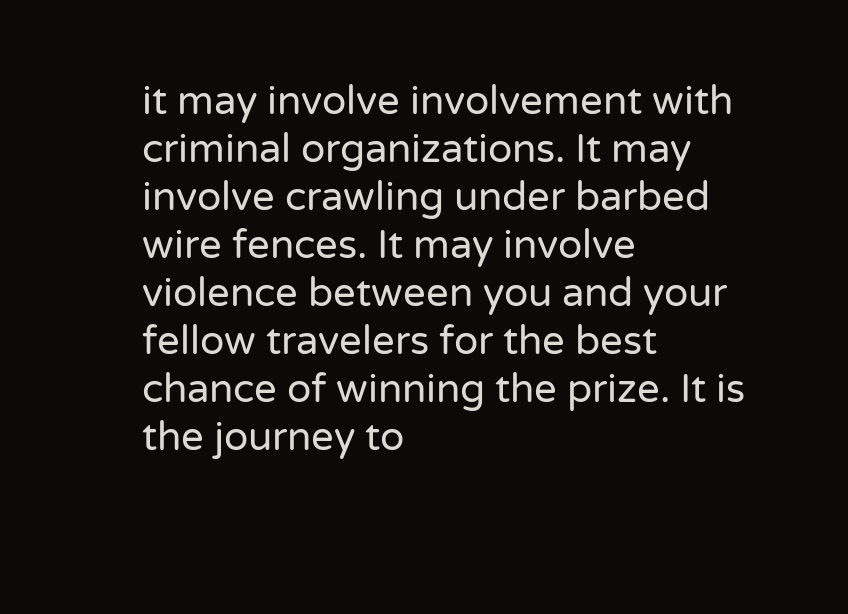it may involve involvement with criminal organizations. It may involve crawling under barbed wire fences. It may involve violence between you and your fellow travelers for the best chance of winning the prize. It is the journey to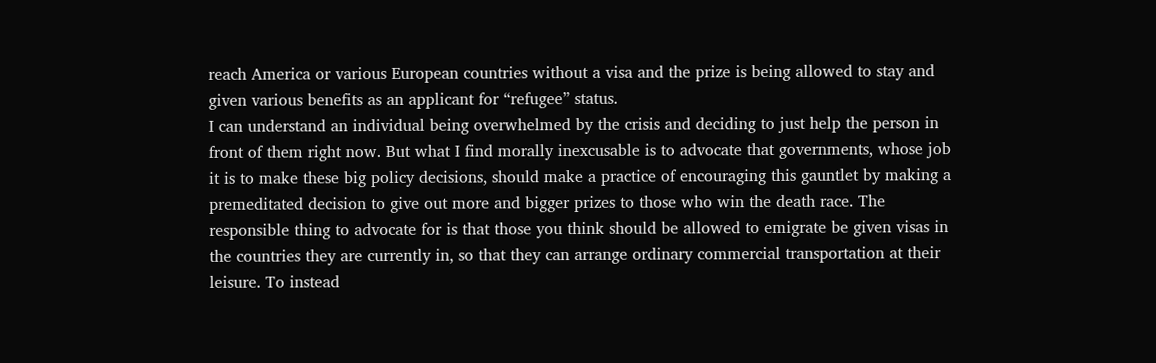reach America or various European countries without a visa and the prize is being allowed to stay and given various benefits as an applicant for “refugee” status.
I can understand an individual being overwhelmed by the crisis and deciding to just help the person in front of them right now. But what I find morally inexcusable is to advocate that governments, whose job it is to make these big policy decisions, should make a practice of encouraging this gauntlet by making a premeditated decision to give out more and bigger prizes to those who win the death race. The responsible thing to advocate for is that those you think should be allowed to emigrate be given visas in the countries they are currently in, so that they can arrange ordinary commercial transportation at their leisure. To instead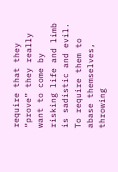require that they “prove” they really want to come by risking life and limb is sadistic and evil. To require them to abase themselves, throwing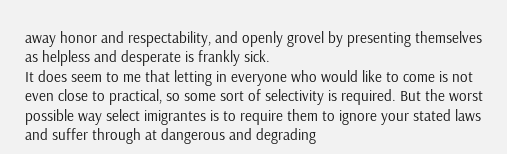away honor and respectability, and openly grovel by presenting themselves as helpless and desperate is frankly sick.
It does seem to me that letting in everyone who would like to come is not even close to practical, so some sort of selectivity is required. But the worst possible way select imigrantes is to require them to ignore your stated laws and suffer through at dangerous and degrading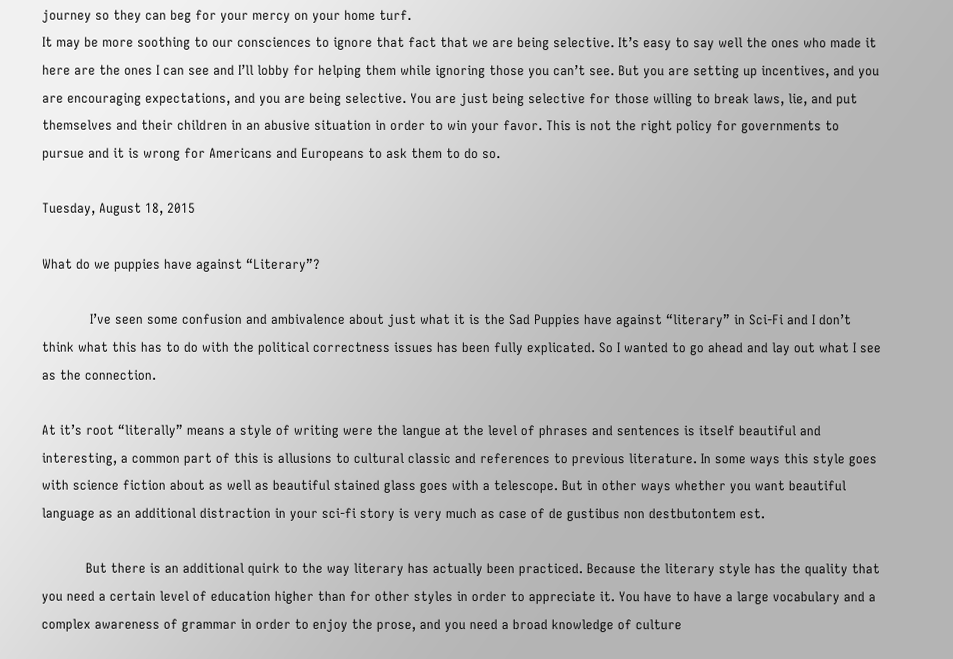journey so they can beg for your mercy on your home turf.
It may be more soothing to our consciences to ignore that fact that we are being selective. It’s easy to say well the ones who made it here are the ones I can see and I’ll lobby for helping them while ignoring those you can’t see. But you are setting up incentives, and you are encouraging expectations, and you are being selective. You are just being selective for those willing to break laws, lie, and put themselves and their children in an abusive situation in order to win your favor. This is not the right policy for governments to pursue and it is wrong for Americans and Europeans to ask them to do so.

Tuesday, August 18, 2015

What do we puppies have against “Literary”?

            I’ve seen some confusion and ambivalence about just what it is the Sad Puppies have against “literary” in Sci-Fi and I don’t think what this has to do with the political correctness issues has been fully explicated. So I wanted to go ahead and lay out what I see as the connection.

At it’s root “literally” means a style of writing were the langue at the level of phrases and sentences is itself beautiful and interesting, a common part of this is allusions to cultural classic and references to previous literature. In some ways this style goes with science fiction about as well as beautiful stained glass goes with a telescope. But in other ways whether you want beautiful language as an additional distraction in your sci-fi story is very much as case of de gustibus non destbutontem est.

           But there is an additional quirk to the way literary has actually been practiced. Because the literary style has the quality that you need a certain level of education higher than for other styles in order to appreciate it. You have to have a large vocabulary and a complex awareness of grammar in order to enjoy the prose, and you need a broad knowledge of culture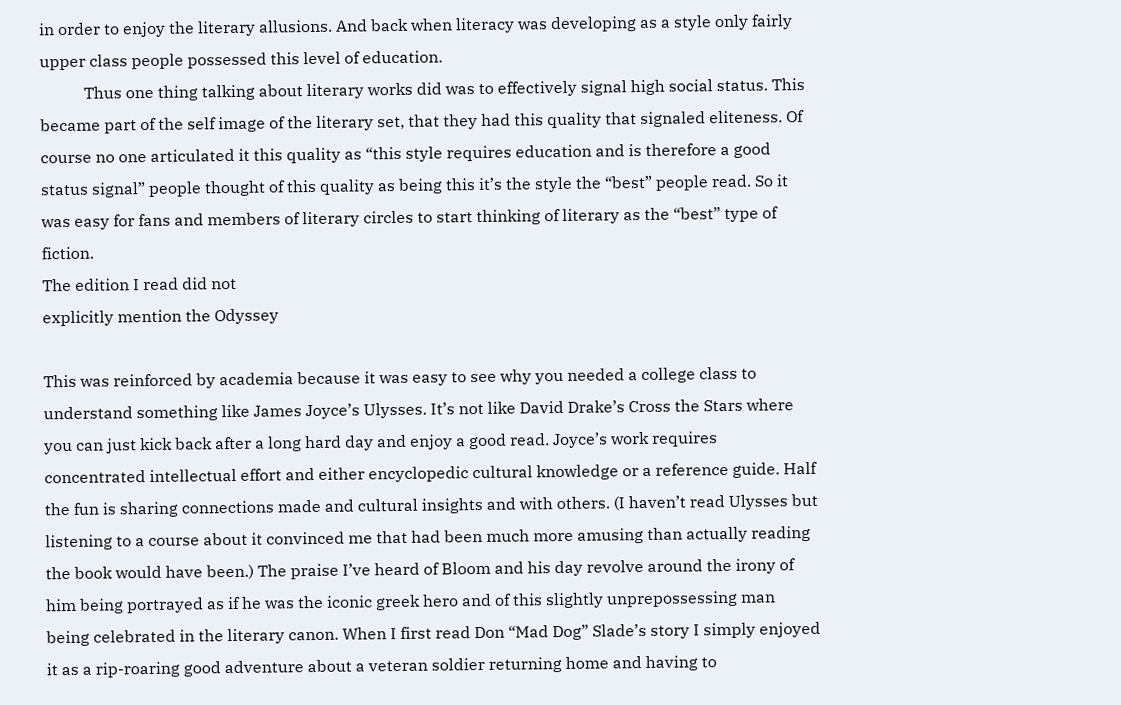in order to enjoy the literary allusions. And back when literacy was developing as a style only fairly upper class people possessed this level of education.
           Thus one thing talking about literary works did was to effectively signal high social status. This became part of the self image of the literary set, that they had this quality that signaled eliteness. Of course no one articulated it this quality as “this style requires education and is therefore a good status signal” people thought of this quality as being this it’s the style the “best” people read. So it was easy for fans and members of literary circles to start thinking of literary as the “best” type of fiction.
The edition I read did not
explicitly mention the Odyssey

This was reinforced by academia because it was easy to see why you needed a college class to understand something like James Joyce’s Ulysses. It’s not like David Drake’s Cross the Stars where you can just kick back after a long hard day and enjoy a good read. Joyce’s work requires concentrated intellectual effort and either encyclopedic cultural knowledge or a reference guide. Half the fun is sharing connections made and cultural insights and with others. (I haven’t read Ulysses but listening to a course about it convinced me that had been much more amusing than actually reading the book would have been.) The praise I’ve heard of Bloom and his day revolve around the irony of him being portrayed as if he was the iconic greek hero and of this slightly unprepossessing man being celebrated in the literary canon. When I first read Don “Mad Dog” Slade’s story I simply enjoyed it as a rip-roaring good adventure about a veteran soldier returning home and having to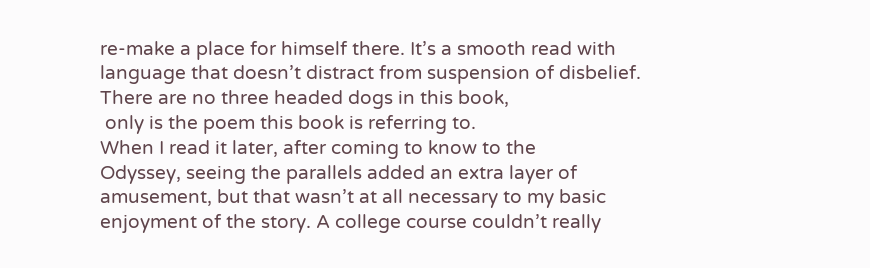re-make a place for himself there. It’s a smooth read with language that doesn’t distract from suspension of disbelief.
There are no three headed dogs in this book,
 only is the poem this book is referring to.
When I read it later, after coming to know to the
Odyssey, seeing the parallels added an extra layer of amusement, but that wasn’t at all necessary to my basic enjoyment of the story. A college course couldn’t really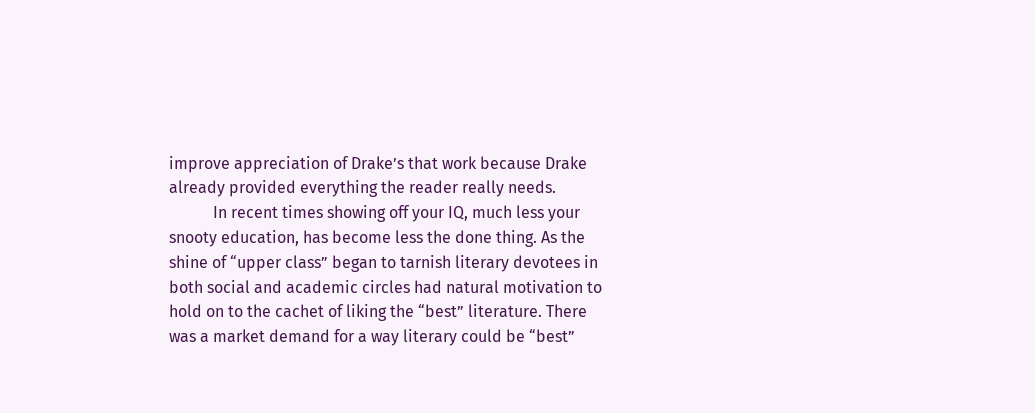improve appreciation of Drake’s that work because Drake already provided everything the reader really needs.
           In recent times showing off your IQ, much less your snooty education, has become less the done thing. As the shine of “upper class” began to tarnish literary devotees in both social and academic circles had natural motivation to hold on to the cachet of liking the “best” literature. There was a market demand for a way literary could be “best”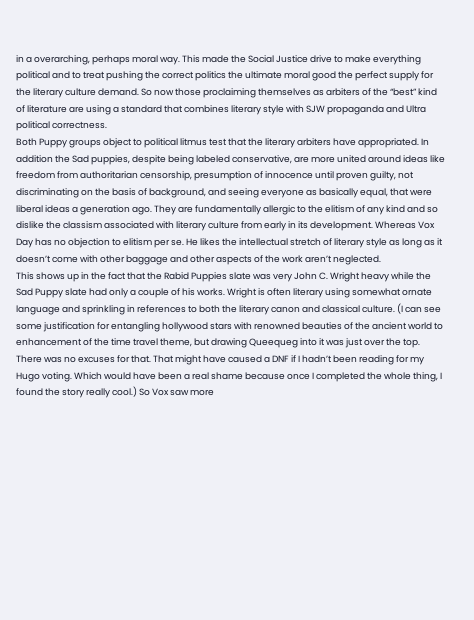in a overarching, perhaps moral way. This made the Social Justice drive to make everything political and to treat pushing the correct politics the ultimate moral good the perfect supply for the literary culture demand. So now those proclaiming themselves as arbiters of the “best” kind of literature are using a standard that combines literary style with SJW propaganda and Ultra political correctness.
Both Puppy groups object to political litmus test that the literary arbiters have appropriated. In addition the Sad puppies, despite being labeled conservative, are more united around ideas like freedom from authoritarian censorship, presumption of innocence until proven guilty, not discriminating on the basis of background, and seeing everyone as basically equal, that were liberal ideas a generation ago. They are fundamentally allergic to the elitism of any kind and so dislike the classism associated with literary culture from early in its development. Whereas Vox Day has no objection to elitism per se. He likes the intellectual stretch of literary style as long as it doesn’t come with other baggage and other aspects of the work aren’t neglected.
This shows up in the fact that the Rabid Puppies slate was very John C. Wright heavy while the Sad Puppy slate had only a couple of his works. Wright is often literary using somewhat ornate language and sprinkling in references to both the literary canon and classical culture. (I can see some justification for entangling hollywood stars with renowned beauties of the ancient world to enhancement of the time travel theme, but drawing Queequeg into it was just over the top. There was no excuses for that. That might have caused a DNF if I hadn’t been reading for my Hugo voting. Which would have been a real shame because once I completed the whole thing, I found the story really cool.) So Vox saw more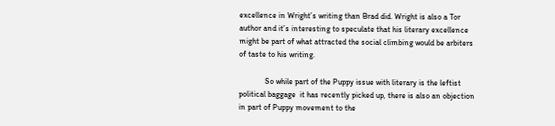excellence in Wright’s writing than Brad did. Wright is also a Tor author and it’s interesting to speculate that his literary excellence might be part of what attracted the social climbing would be arbiters of taste to his writing.

             So while part of the Puppy issue with literary is the leftist political baggage  it has recently picked up, there is also an objection in part of Puppy movement to the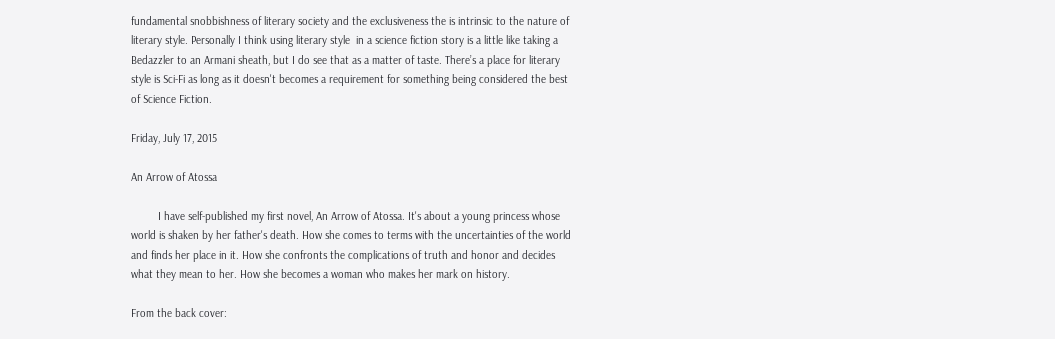fundamental snobbishness of literary society and the exclusiveness the is intrinsic to the nature of literary style. Personally I think using literary style  in a science fiction story is a little like taking a Bedazzler to an Armani sheath, but I do see that as a matter of taste. There’s a place for literary style is Sci-Fi as long as it doesn't becomes a requirement for something being considered the best of Science Fiction.

Friday, July 17, 2015

An Arrow of Atossa

         I have self-published my first novel, An Arrow of Atossa. It's about a young princess whose world is shaken by her father's death. How she comes to terms with the uncertainties of the world and finds her place in it. How she confronts the complications of truth and honor and decides what they mean to her. How she becomes a woman who makes her mark on history.

From the back cover: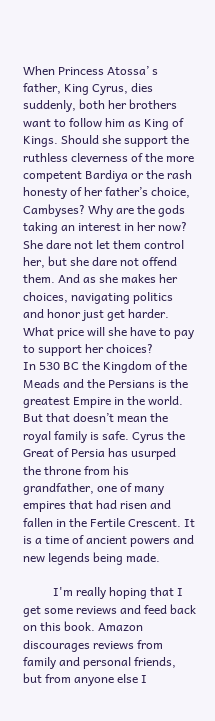When Princess Atossa’ s father, King Cyrus, dies suddenly, both her brothers want to follow him as King of Kings. Should she support the ruthless cleverness of the more competent Bardiya or the rash honesty of her father’s choice, Cambyses? Why are the gods taking an interest in her now? She dare not let them control her, but she dare not offend them. And as she makes her choices, navigating politics and honor just get harder. What price will she have to pay to support her choices?
In 530 BC the Kingdom of the Meads and the Persians is the greatest Empire in the world. But that doesn’t mean the royal family is safe. Cyrus the Great of Persia has usurped the throne from his grandfather, one of many empires that had risen and fallen in the Fertile Crescent. It is a time of ancient powers and new legends being made.

          I'm really hoping that I get some reviews and feed back on this book. Amazon discourages reviews from family and personal friends, but from anyone else I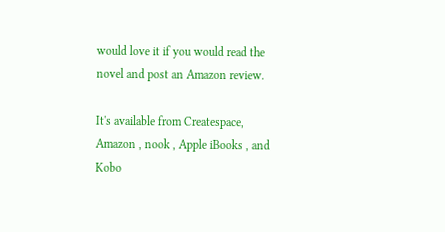would love it if you would read the novel and post an Amazon review.

It's available from Createspace, Amazon , nook , Apple iBooks , and Kobo